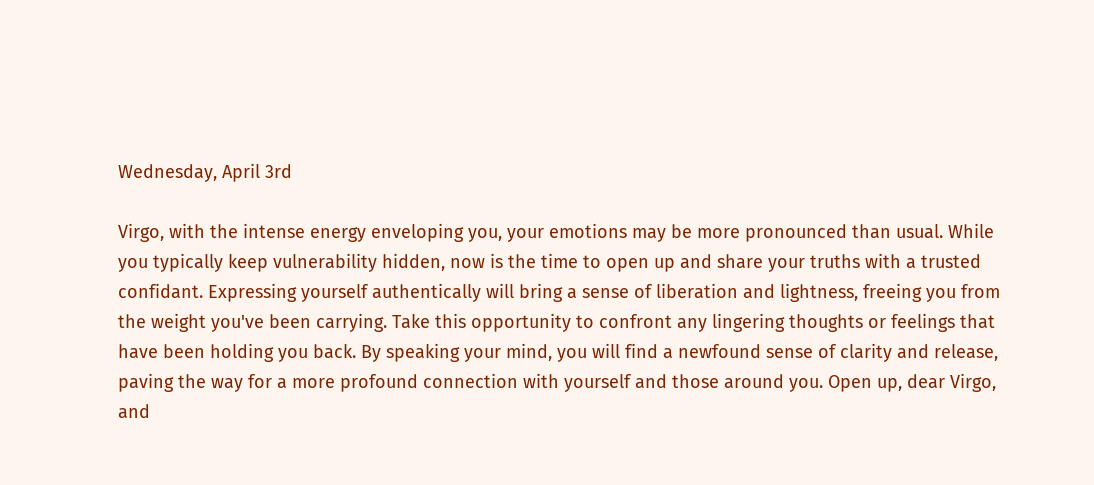Wednesday, April 3rd

Virgo, with the intense energy enveloping you, your emotions may be more pronounced than usual. While you typically keep vulnerability hidden, now is the time to open up and share your truths with a trusted confidant. Expressing yourself authentically will bring a sense of liberation and lightness, freeing you from the weight you've been carrying. Take this opportunity to confront any lingering thoughts or feelings that have been holding you back. By speaking your mind, you will find a newfound sense of clarity and release, paving the way for a more profound connection with yourself and those around you. Open up, dear Virgo, and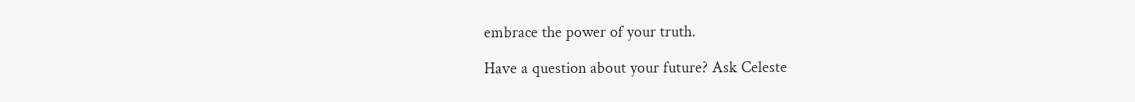embrace the power of your truth.

Have a question about your future? Ask Celeste